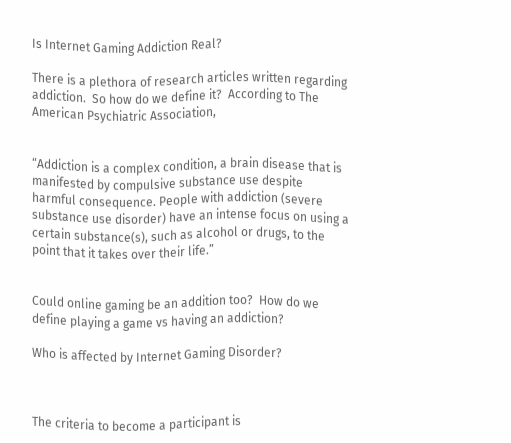Is Internet Gaming Addiction Real?

There is a plethora of research articles written regarding addiction.  So how do we define it?  According to The American Psychiatric Association,


“Addiction is a complex condition, a brain disease that is manifested by compulsive substance use despite harmful consequence. People with addiction (severe substance use disorder) have an intense focus on using a certain substance(s), such as alcohol or drugs, to the point that it takes over their life.”


Could online gaming be an addition too?  How do we define playing a game vs having an addiction?

Who is affected by Internet Gaming Disorder?



The criteria to become a participant is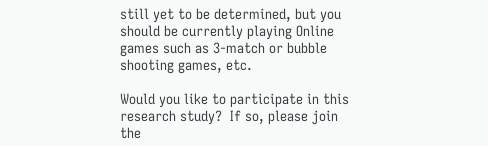still yet to be determined, but you should be currently playing Online games such as 3-match or bubble shooting games, etc.

Would you like to participate in this research study?  If so, please join the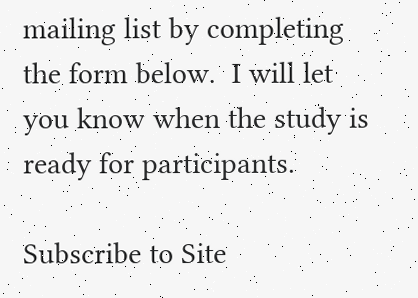mailing list by completing the form below.  I will let you know when the study is ready for participants.

Subscribe to Site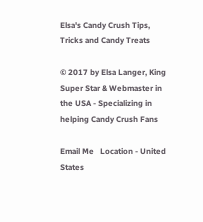Elsa's Candy Crush Tips, Tricks and Candy Treats

© 2017 by Elsa Langer, King Super Star & Webmaster in the USA - Specializing in helping Candy Crush Fans

Email Me   Location - United States